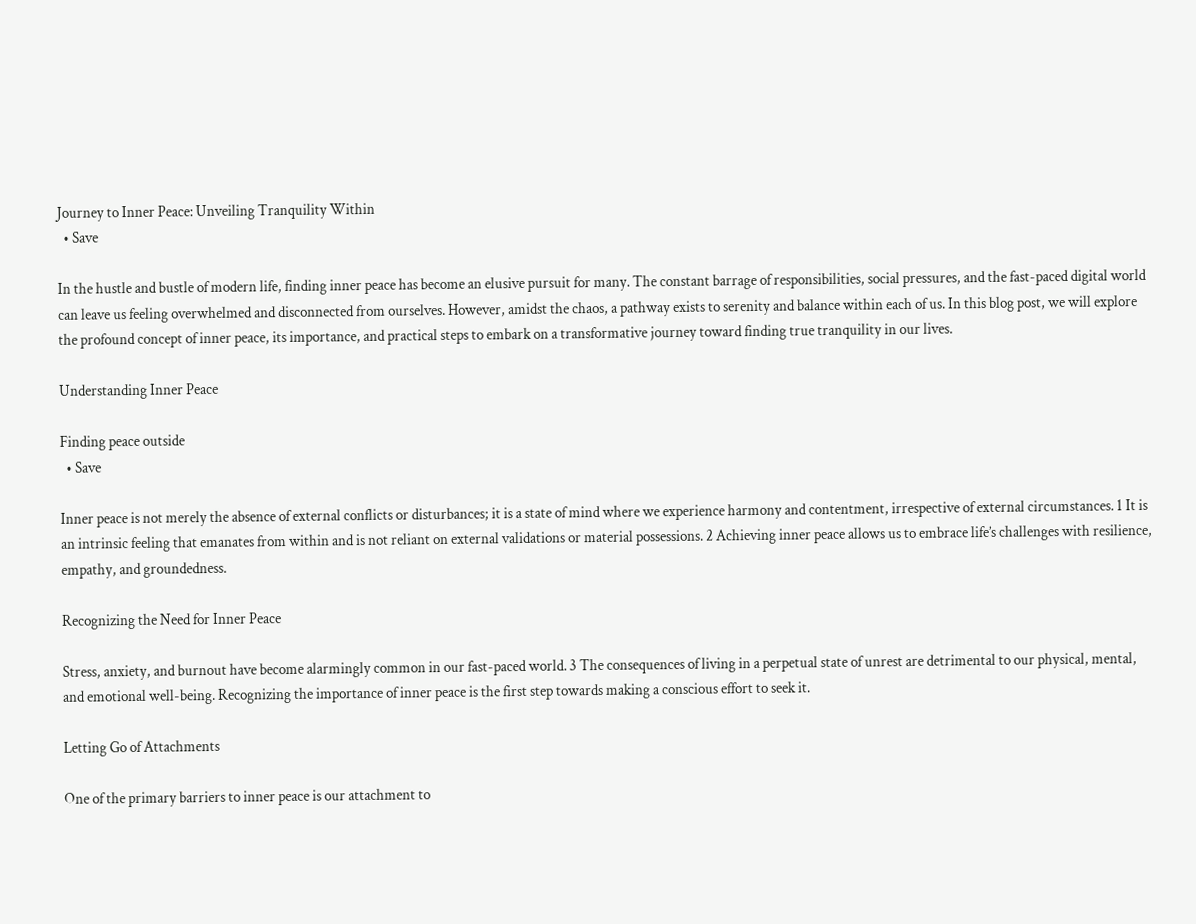Journey to Inner Peace: Unveiling Tranquility Within
  • Save

In the hustle and bustle of modern life, finding inner peace has become an elusive pursuit for many. The constant barrage of responsibilities, social pressures, and the fast-paced digital world can leave us feeling overwhelmed and disconnected from ourselves. However, amidst the chaos, a pathway exists to serenity and balance within each of us. In this blog post, we will explore the profound concept of inner peace, its importance, and practical steps to embark on a transformative journey toward finding true tranquility in our lives.

Understanding Inner Peace

Finding peace outside
  • Save

Inner peace is not merely the absence of external conflicts or disturbances; it is a state of mind where we experience harmony and contentment, irrespective of external circumstances. 1 It is an intrinsic feeling that emanates from within and is not reliant on external validations or material possessions. 2 Achieving inner peace allows us to embrace life’s challenges with resilience, empathy, and groundedness.

Recognizing the Need for Inner Peace

Stress, anxiety, and burnout have become alarmingly common in our fast-paced world. 3 The consequences of living in a perpetual state of unrest are detrimental to our physical, mental, and emotional well-being. Recognizing the importance of inner peace is the first step towards making a conscious effort to seek it.

Letting Go of Attachments

One of the primary barriers to inner peace is our attachment to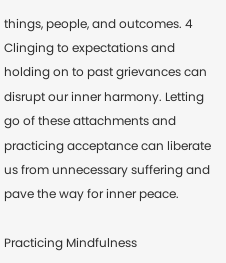things, people, and outcomes. 4 Clinging to expectations and holding on to past grievances can disrupt our inner harmony. Letting go of these attachments and practicing acceptance can liberate us from unnecessary suffering and pave the way for inner peace.

Practicing Mindfulness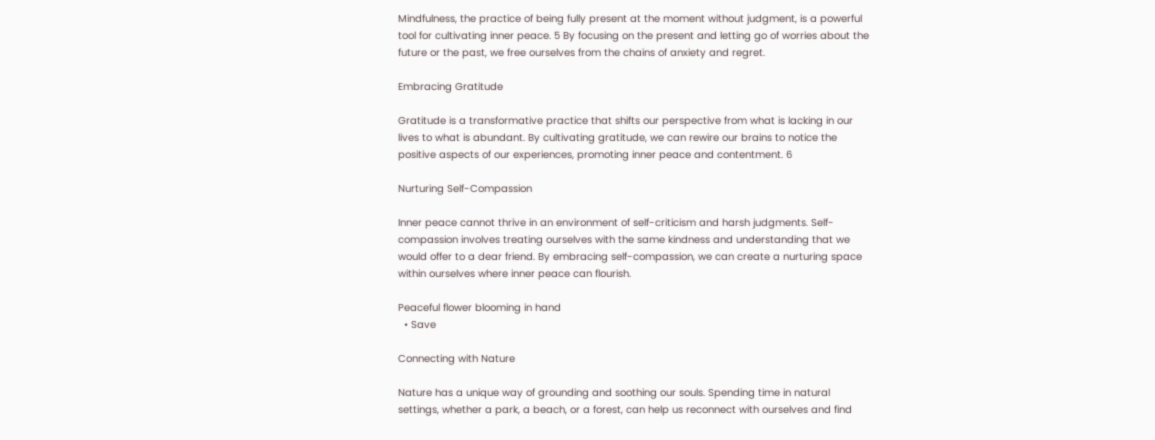Mindfulness, the practice of being fully present at the moment without judgment, is a powerful tool for cultivating inner peace. 5 By focusing on the present and letting go of worries about the future or the past, we free ourselves from the chains of anxiety and regret.

Embracing Gratitude

Gratitude is a transformative practice that shifts our perspective from what is lacking in our lives to what is abundant. By cultivating gratitude, we can rewire our brains to notice the positive aspects of our experiences, promoting inner peace and contentment. 6

Nurturing Self-Compassion

Inner peace cannot thrive in an environment of self-criticism and harsh judgments. Self-compassion involves treating ourselves with the same kindness and understanding that we would offer to a dear friend. By embracing self-compassion, we can create a nurturing space within ourselves where inner peace can flourish.

Peaceful flower blooming in hand
  • Save

Connecting with Nature

Nature has a unique way of grounding and soothing our souls. Spending time in natural settings, whether a park, a beach, or a forest, can help us reconnect with ourselves and find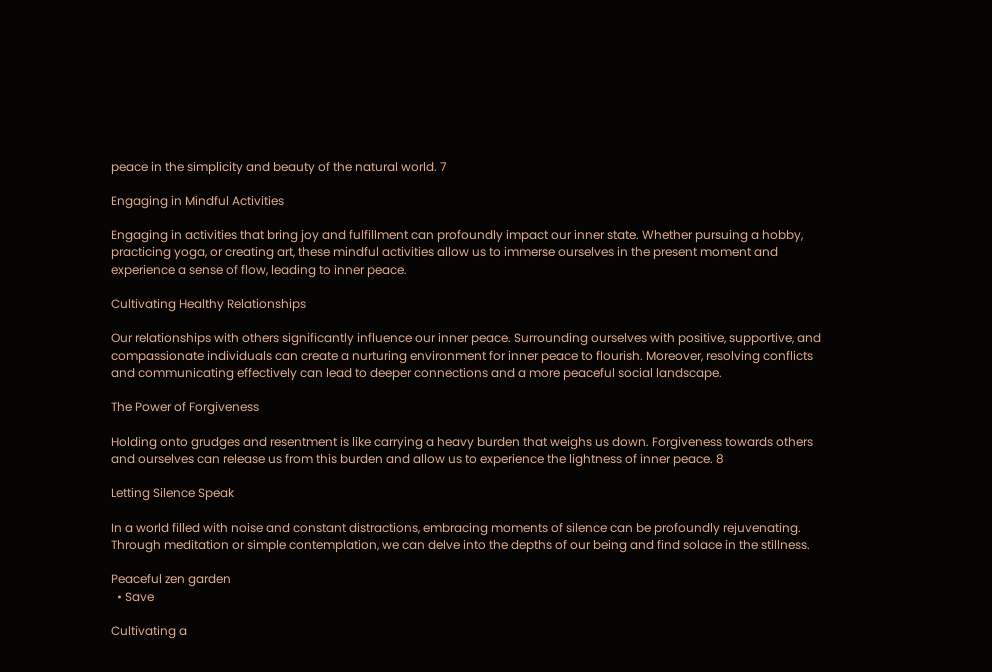peace in the simplicity and beauty of the natural world. 7

Engaging in Mindful Activities

Engaging in activities that bring joy and fulfillment can profoundly impact our inner state. Whether pursuing a hobby, practicing yoga, or creating art, these mindful activities allow us to immerse ourselves in the present moment and experience a sense of flow, leading to inner peace.

Cultivating Healthy Relationships

Our relationships with others significantly influence our inner peace. Surrounding ourselves with positive, supportive, and compassionate individuals can create a nurturing environment for inner peace to flourish. Moreover, resolving conflicts and communicating effectively can lead to deeper connections and a more peaceful social landscape.

The Power of Forgiveness

Holding onto grudges and resentment is like carrying a heavy burden that weighs us down. Forgiveness towards others and ourselves can release us from this burden and allow us to experience the lightness of inner peace. 8

Letting Silence Speak

In a world filled with noise and constant distractions, embracing moments of silence can be profoundly rejuvenating. Through meditation or simple contemplation, we can delve into the depths of our being and find solace in the stillness.

Peaceful zen garden
  • Save

Cultivating a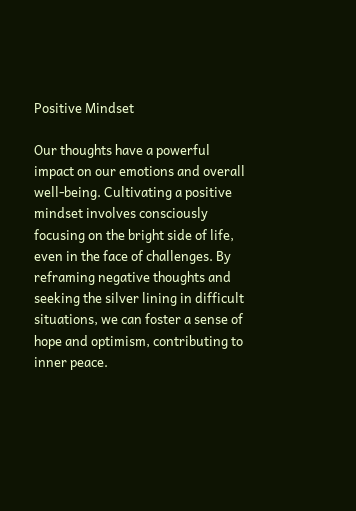Positive Mindset

Our thoughts have a powerful impact on our emotions and overall well-being. Cultivating a positive mindset involves consciously focusing on the bright side of life, even in the face of challenges. By reframing negative thoughts and seeking the silver lining in difficult situations, we can foster a sense of hope and optimism, contributing to inner peace.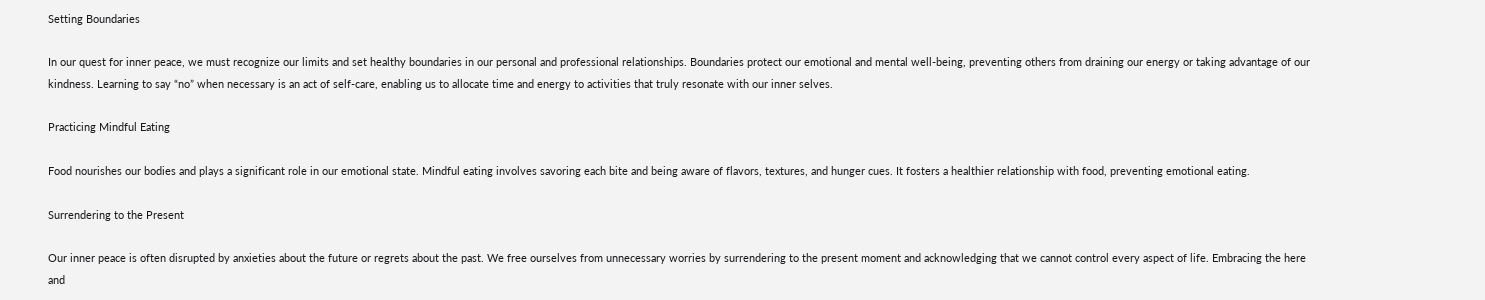Setting Boundaries

In our quest for inner peace, we must recognize our limits and set healthy boundaries in our personal and professional relationships. Boundaries protect our emotional and mental well-being, preventing others from draining our energy or taking advantage of our kindness. Learning to say “no” when necessary is an act of self-care, enabling us to allocate time and energy to activities that truly resonate with our inner selves.

Practicing Mindful Eating

Food nourishes our bodies and plays a significant role in our emotional state. Mindful eating involves savoring each bite and being aware of flavors, textures, and hunger cues. It fosters a healthier relationship with food, preventing emotional eating.

Surrendering to the Present

Our inner peace is often disrupted by anxieties about the future or regrets about the past. We free ourselves from unnecessary worries by surrendering to the present moment and acknowledging that we cannot control every aspect of life. Embracing the here and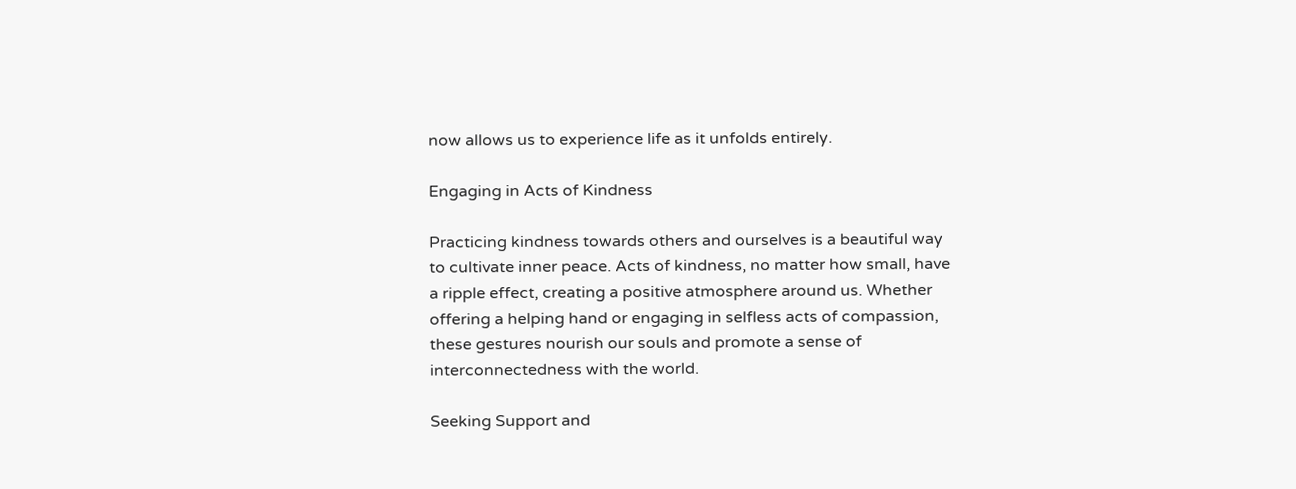now allows us to experience life as it unfolds entirely.

Engaging in Acts of Kindness

Practicing kindness towards others and ourselves is a beautiful way to cultivate inner peace. Acts of kindness, no matter how small, have a ripple effect, creating a positive atmosphere around us. Whether offering a helping hand or engaging in selfless acts of compassion, these gestures nourish our souls and promote a sense of interconnectedness with the world.

Seeking Support and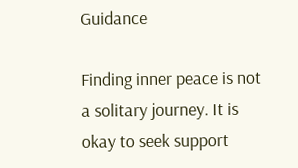Guidance

Finding inner peace is not a solitary journey. It is okay to seek support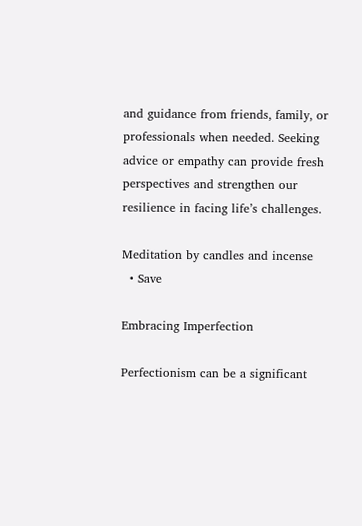and guidance from friends, family, or professionals when needed. Seeking advice or empathy can provide fresh perspectives and strengthen our resilience in facing life’s challenges.

Meditation by candles and incense
  • Save

Embracing Imperfection

Perfectionism can be a significant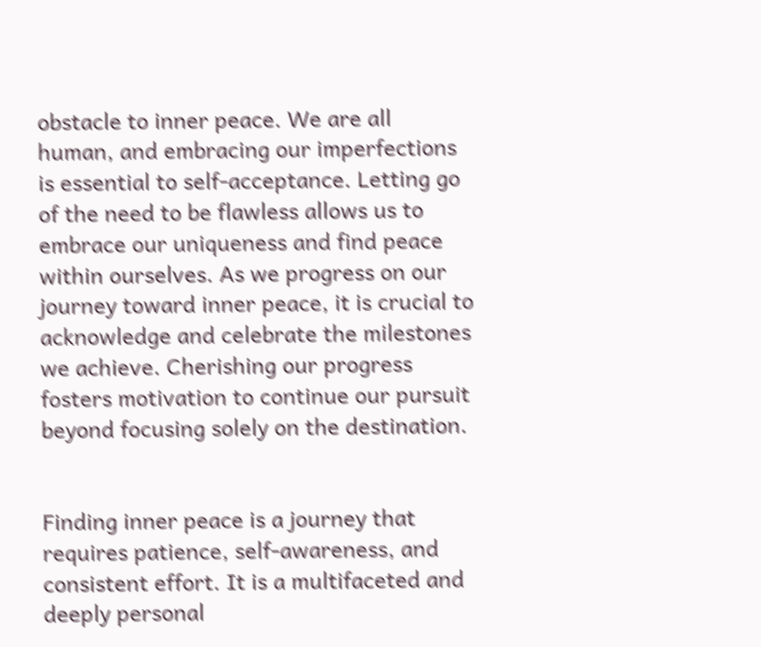obstacle to inner peace. We are all human, and embracing our imperfections is essential to self-acceptance. Letting go of the need to be flawless allows us to embrace our uniqueness and find peace within ourselves. As we progress on our journey toward inner peace, it is crucial to acknowledge and celebrate the milestones we achieve. Cherishing our progress fosters motivation to continue our pursuit beyond focusing solely on the destination.


Finding inner peace is a journey that requires patience, self-awareness, and consistent effort. It is a multifaceted and deeply personal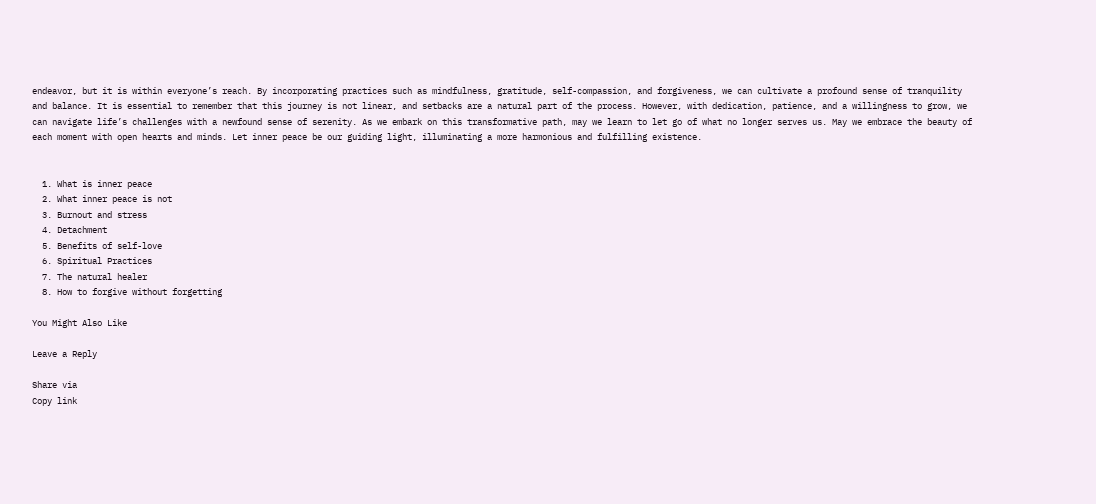endeavor, but it is within everyone’s reach. By incorporating practices such as mindfulness, gratitude, self-compassion, and forgiveness, we can cultivate a profound sense of tranquility and balance. It is essential to remember that this journey is not linear, and setbacks are a natural part of the process. However, with dedication, patience, and a willingness to grow, we can navigate life’s challenges with a newfound sense of serenity. As we embark on this transformative path, may we learn to let go of what no longer serves us. May we embrace the beauty of each moment with open hearts and minds. Let inner peace be our guiding light, illuminating a more harmonious and fulfilling existence.


  1. What is inner peace
  2. What inner peace is not
  3. Burnout and stress
  4. Detachment
  5. Benefits of self-love
  6. Spiritual Practices
  7. The natural healer
  8. How to forgive without forgetting

You Might Also Like

Leave a Reply

Share via
Copy link